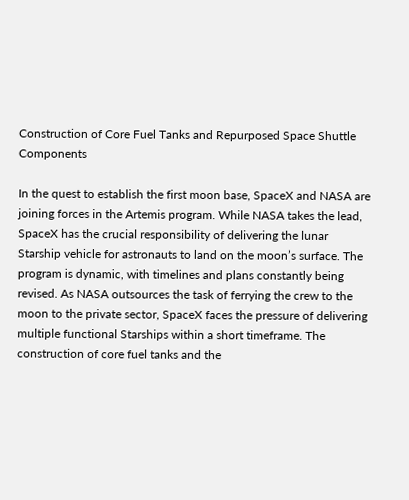Construction of Core Fuel Tanks and Repurposed Space Shuttle Components

In the quest to establish the first moon base, SpaceX and NASA are joining forces in the Artemis program. While NASA takes the lead, SpaceX has the crucial responsibility of delivering the lunar Starship vehicle for astronauts to land on the moon’s surface. The program is dynamic, with timelines and plans constantly being revised. As NASA outsources the task of ferrying the crew to the moon to the private sector, SpaceX faces the pressure of delivering multiple functional Starships within a short timeframe. The construction of core fuel tanks and the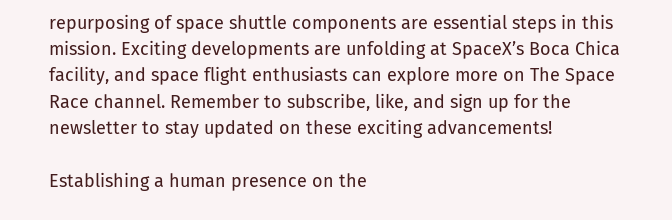repurposing of space shuttle components are essential steps in this mission. Exciting developments are unfolding at SpaceX’s Boca Chica facility, and space flight enthusiasts can explore more on The Space Race channel. Remember to subscribe, like, and sign up for the newsletter to stay updated on these exciting advancements!

Establishing a human presence on the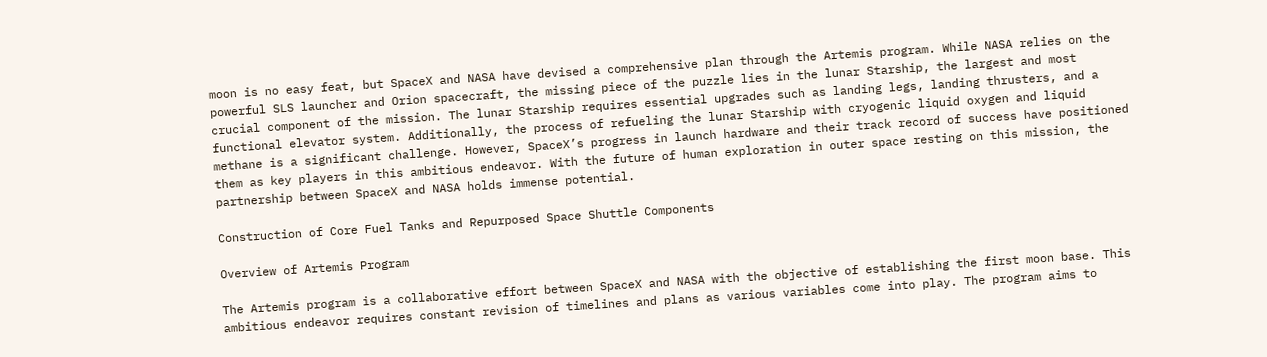moon is no easy feat, but SpaceX and NASA have devised a comprehensive plan through the Artemis program. While NASA relies on the powerful SLS launcher and Orion spacecraft, the missing piece of the puzzle lies in the lunar Starship, the largest and most crucial component of the mission. The lunar Starship requires essential upgrades such as landing legs, landing thrusters, and a functional elevator system. Additionally, the process of refueling the lunar Starship with cryogenic liquid oxygen and liquid methane is a significant challenge. However, SpaceX’s progress in launch hardware and their track record of success have positioned them as key players in this ambitious endeavor. With the future of human exploration in outer space resting on this mission, the partnership between SpaceX and NASA holds immense potential.

Construction of Core Fuel Tanks and Repurposed Space Shuttle Components

Overview of Artemis Program

The Artemis program is a collaborative effort between SpaceX and NASA with the objective of establishing the first moon base. This ambitious endeavor requires constant revision of timelines and plans as various variables come into play. The program aims to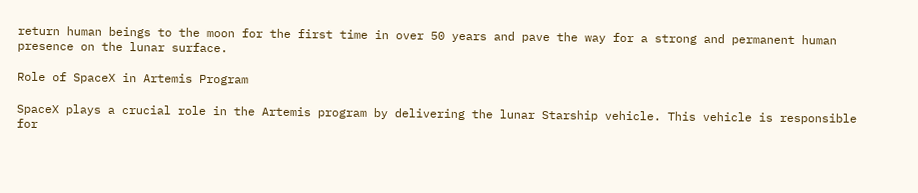return human beings to the moon for the first time in over 50 years and pave the way for a strong and permanent human presence on the lunar surface.

Role of SpaceX in Artemis Program

SpaceX plays a crucial role in the Artemis program by delivering the lunar Starship vehicle. This vehicle is responsible for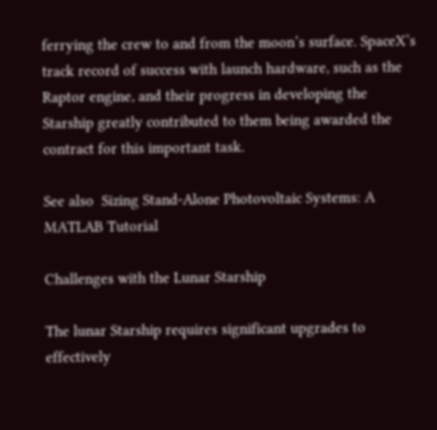ferrying the crew to and from the moon’s surface. SpaceX’s track record of success with launch hardware, such as the Raptor engine, and their progress in developing the Starship greatly contributed to them being awarded the contract for this important task.

See also  Sizing Stand-Alone Photovoltaic Systems: A MATLAB Tutorial

Challenges with the Lunar Starship

The lunar Starship requires significant upgrades to effectively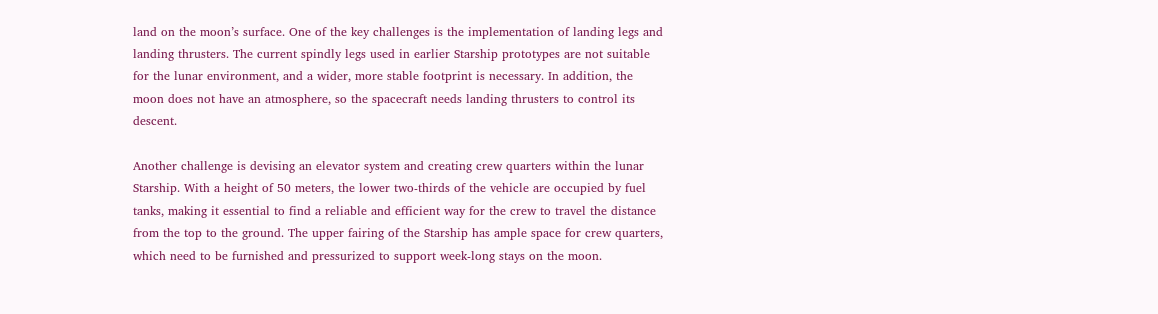land on the moon’s surface. One of the key challenges is the implementation of landing legs and landing thrusters. The current spindly legs used in earlier Starship prototypes are not suitable for the lunar environment, and a wider, more stable footprint is necessary. In addition, the moon does not have an atmosphere, so the spacecraft needs landing thrusters to control its descent.

Another challenge is devising an elevator system and creating crew quarters within the lunar Starship. With a height of 50 meters, the lower two-thirds of the vehicle are occupied by fuel tanks, making it essential to find a reliable and efficient way for the crew to travel the distance from the top to the ground. The upper fairing of the Starship has ample space for crew quarters, which need to be furnished and pressurized to support week-long stays on the moon.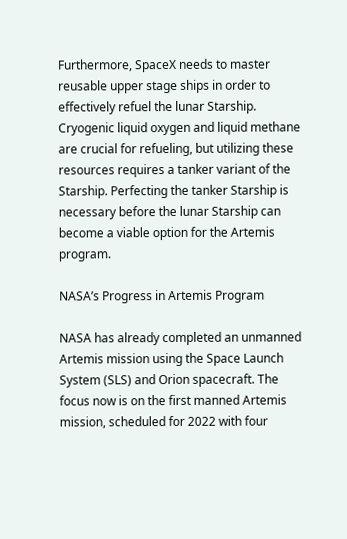Furthermore, SpaceX needs to master reusable upper stage ships in order to effectively refuel the lunar Starship. Cryogenic liquid oxygen and liquid methane are crucial for refueling, but utilizing these resources requires a tanker variant of the Starship. Perfecting the tanker Starship is necessary before the lunar Starship can become a viable option for the Artemis program.

NASA’s Progress in Artemis Program

NASA has already completed an unmanned Artemis mission using the Space Launch System (SLS) and Orion spacecraft. The focus now is on the first manned Artemis mission, scheduled for 2022 with four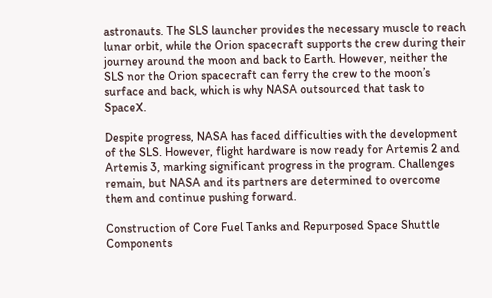astronauts. The SLS launcher provides the necessary muscle to reach lunar orbit, while the Orion spacecraft supports the crew during their journey around the moon and back to Earth. However, neither the SLS nor the Orion spacecraft can ferry the crew to the moon’s surface and back, which is why NASA outsourced that task to SpaceX.

Despite progress, NASA has faced difficulties with the development of the SLS. However, flight hardware is now ready for Artemis 2 and Artemis 3, marking significant progress in the program. Challenges remain, but NASA and its partners are determined to overcome them and continue pushing forward.

Construction of Core Fuel Tanks and Repurposed Space Shuttle Components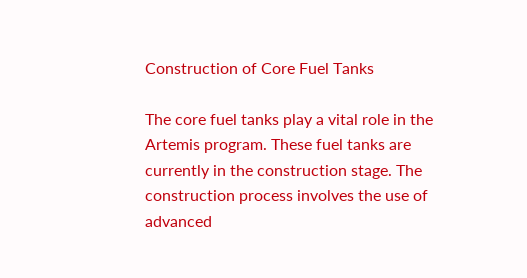Construction of Core Fuel Tanks

The core fuel tanks play a vital role in the Artemis program. These fuel tanks are currently in the construction stage. The construction process involves the use of advanced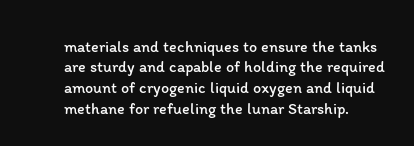materials and techniques to ensure the tanks are sturdy and capable of holding the required amount of cryogenic liquid oxygen and liquid methane for refueling the lunar Starship.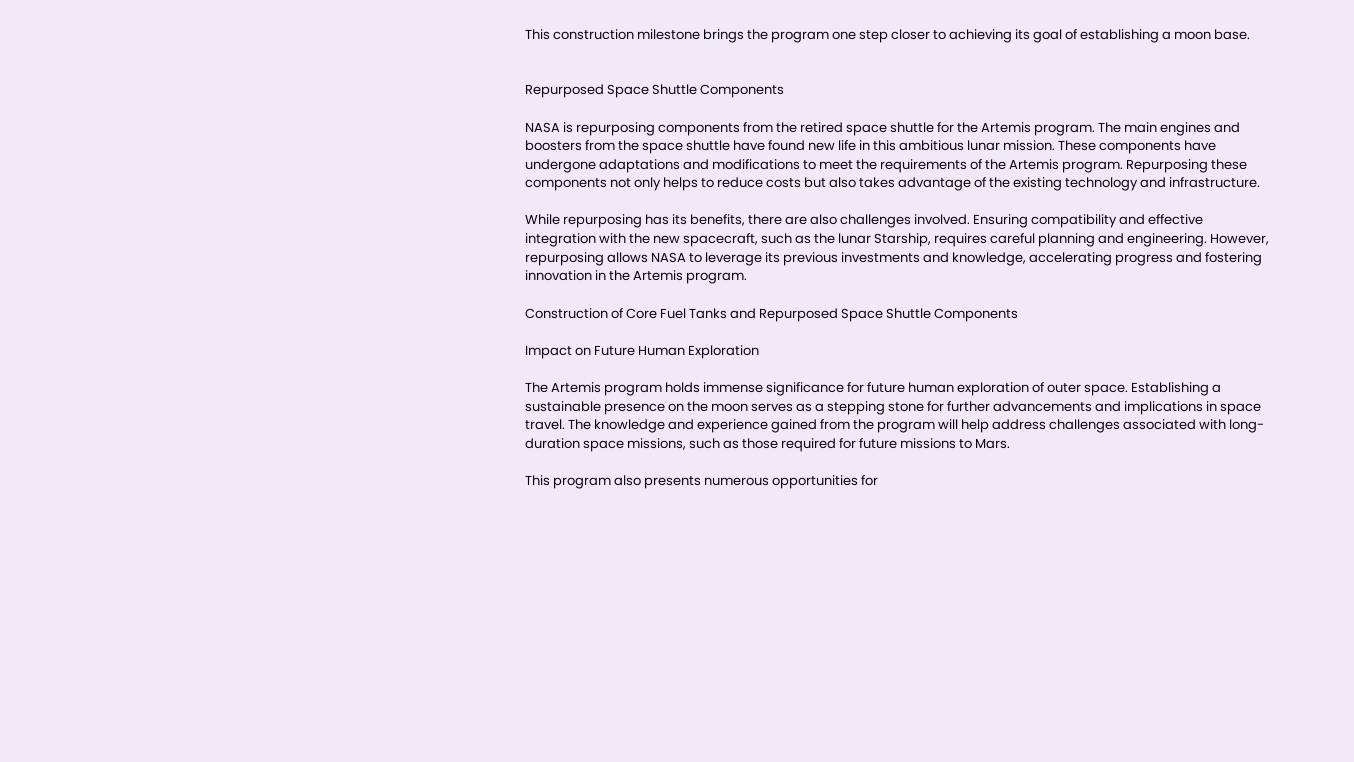This construction milestone brings the program one step closer to achieving its goal of establishing a moon base.


Repurposed Space Shuttle Components

NASA is repurposing components from the retired space shuttle for the Artemis program. The main engines and boosters from the space shuttle have found new life in this ambitious lunar mission. These components have undergone adaptations and modifications to meet the requirements of the Artemis program. Repurposing these components not only helps to reduce costs but also takes advantage of the existing technology and infrastructure.

While repurposing has its benefits, there are also challenges involved. Ensuring compatibility and effective integration with the new spacecraft, such as the lunar Starship, requires careful planning and engineering. However, repurposing allows NASA to leverage its previous investments and knowledge, accelerating progress and fostering innovation in the Artemis program.

Construction of Core Fuel Tanks and Repurposed Space Shuttle Components

Impact on Future Human Exploration

The Artemis program holds immense significance for future human exploration of outer space. Establishing a sustainable presence on the moon serves as a stepping stone for further advancements and implications in space travel. The knowledge and experience gained from the program will help address challenges associated with long-duration space missions, such as those required for future missions to Mars.

This program also presents numerous opportunities for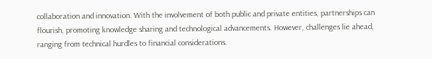collaboration and innovation. With the involvement of both public and private entities, partnerships can flourish, promoting knowledge sharing and technological advancements. However, challenges lie ahead, ranging from technical hurdles to financial considerations.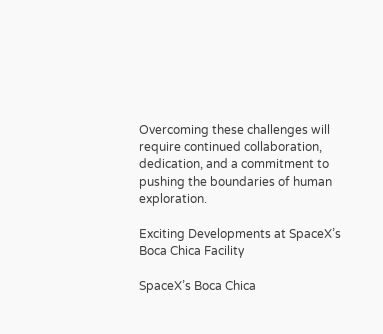Overcoming these challenges will require continued collaboration, dedication, and a commitment to pushing the boundaries of human exploration.

Exciting Developments at SpaceX’s Boca Chica Facility

SpaceX’s Boca Chica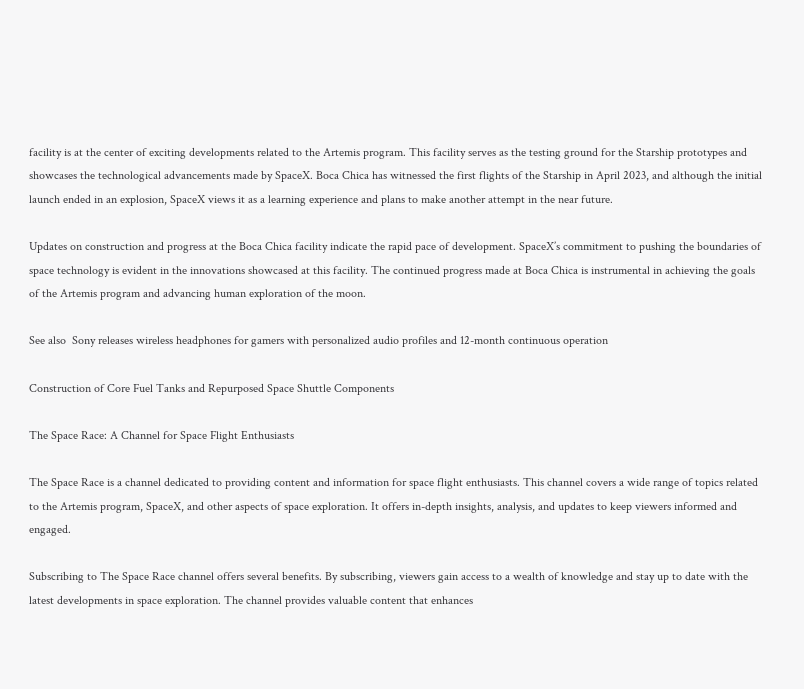facility is at the center of exciting developments related to the Artemis program. This facility serves as the testing ground for the Starship prototypes and showcases the technological advancements made by SpaceX. Boca Chica has witnessed the first flights of the Starship in April 2023, and although the initial launch ended in an explosion, SpaceX views it as a learning experience and plans to make another attempt in the near future.

Updates on construction and progress at the Boca Chica facility indicate the rapid pace of development. SpaceX’s commitment to pushing the boundaries of space technology is evident in the innovations showcased at this facility. The continued progress made at Boca Chica is instrumental in achieving the goals of the Artemis program and advancing human exploration of the moon.

See also  Sony releases wireless headphones for gamers with personalized audio profiles and 12-month continuous operation

Construction of Core Fuel Tanks and Repurposed Space Shuttle Components

The Space Race: A Channel for Space Flight Enthusiasts

The Space Race is a channel dedicated to providing content and information for space flight enthusiasts. This channel covers a wide range of topics related to the Artemis program, SpaceX, and other aspects of space exploration. It offers in-depth insights, analysis, and updates to keep viewers informed and engaged.

Subscribing to The Space Race channel offers several benefits. By subscribing, viewers gain access to a wealth of knowledge and stay up to date with the latest developments in space exploration. The channel provides valuable content that enhances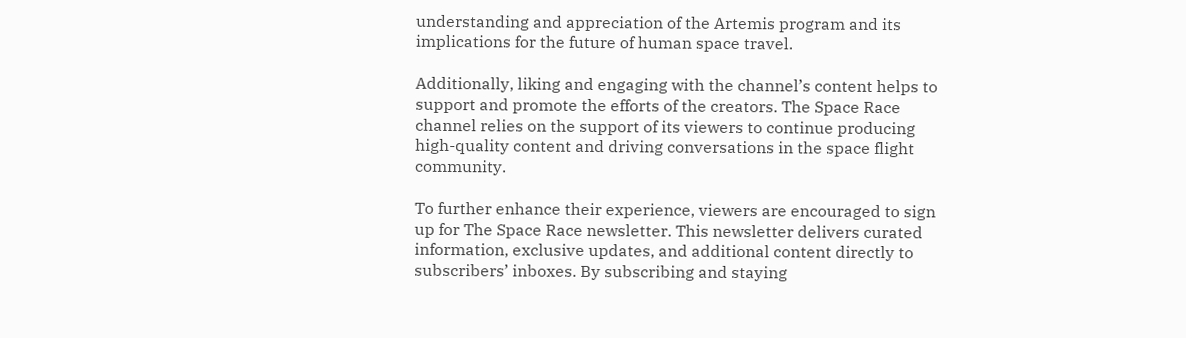understanding and appreciation of the Artemis program and its implications for the future of human space travel.

Additionally, liking and engaging with the channel’s content helps to support and promote the efforts of the creators. The Space Race channel relies on the support of its viewers to continue producing high-quality content and driving conversations in the space flight community.

To further enhance their experience, viewers are encouraged to sign up for The Space Race newsletter. This newsletter delivers curated information, exclusive updates, and additional content directly to subscribers’ inboxes. By subscribing and staying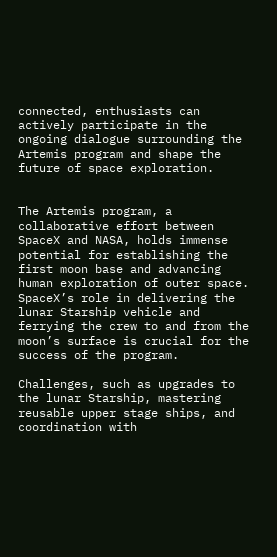connected, enthusiasts can actively participate in the ongoing dialogue surrounding the Artemis program and shape the future of space exploration.


The Artemis program, a collaborative effort between SpaceX and NASA, holds immense potential for establishing the first moon base and advancing human exploration of outer space. SpaceX’s role in delivering the lunar Starship vehicle and ferrying the crew to and from the moon’s surface is crucial for the success of the program.

Challenges, such as upgrades to the lunar Starship, mastering reusable upper stage ships, and coordination with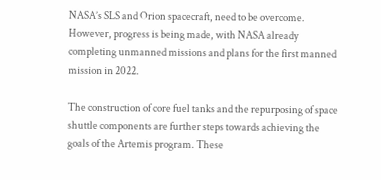NASA’s SLS and Orion spacecraft, need to be overcome. However, progress is being made, with NASA already completing unmanned missions and plans for the first manned mission in 2022.

The construction of core fuel tanks and the repurposing of space shuttle components are further steps towards achieving the goals of the Artemis program. These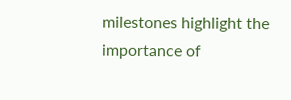milestones highlight the importance of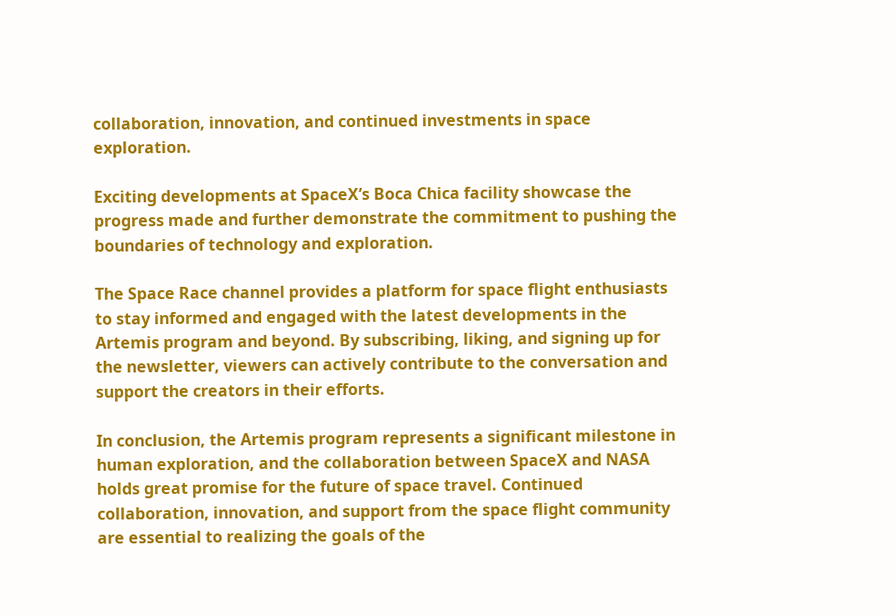collaboration, innovation, and continued investments in space exploration.

Exciting developments at SpaceX’s Boca Chica facility showcase the progress made and further demonstrate the commitment to pushing the boundaries of technology and exploration.

The Space Race channel provides a platform for space flight enthusiasts to stay informed and engaged with the latest developments in the Artemis program and beyond. By subscribing, liking, and signing up for the newsletter, viewers can actively contribute to the conversation and support the creators in their efforts.

In conclusion, the Artemis program represents a significant milestone in human exploration, and the collaboration between SpaceX and NASA holds great promise for the future of space travel. Continued collaboration, innovation, and support from the space flight community are essential to realizing the goals of the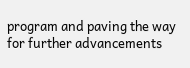program and paving the way for further advancements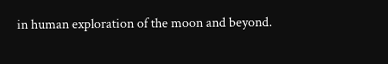in human exploration of the moon and beyond.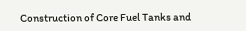Construction of Core Fuel Tanks and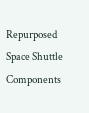Repurposed Space Shuttle Components